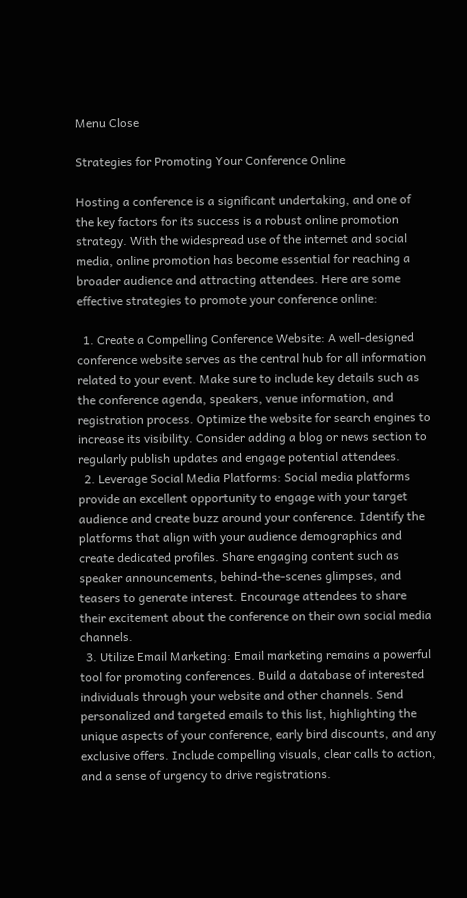Menu Close

Strategies for Promoting Your Conference Online

Hosting a conference is a significant undertaking, and one of the key factors for its success is a robust online promotion strategy. With the widespread use of the internet and social media, online promotion has become essential for reaching a broader audience and attracting attendees. Here are some effective strategies to promote your conference online:

  1. Create a Compelling Conference Website: A well-designed conference website serves as the central hub for all information related to your event. Make sure to include key details such as the conference agenda, speakers, venue information, and registration process. Optimize the website for search engines to increase its visibility. Consider adding a blog or news section to regularly publish updates and engage potential attendees.
  2. Leverage Social Media Platforms: Social media platforms provide an excellent opportunity to engage with your target audience and create buzz around your conference. Identify the platforms that align with your audience demographics and create dedicated profiles. Share engaging content such as speaker announcements, behind-the-scenes glimpses, and teasers to generate interest. Encourage attendees to share their excitement about the conference on their own social media channels.
  3. Utilize Email Marketing: Email marketing remains a powerful tool for promoting conferences. Build a database of interested individuals through your website and other channels. Send personalized and targeted emails to this list, highlighting the unique aspects of your conference, early bird discounts, and any exclusive offers. Include compelling visuals, clear calls to action, and a sense of urgency to drive registrations.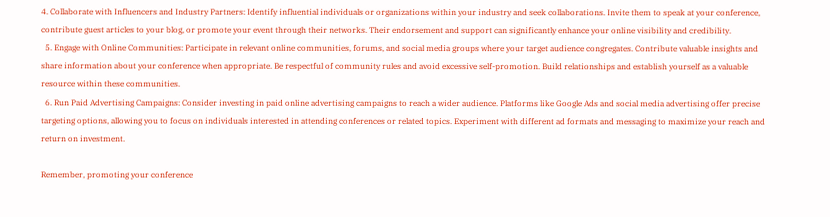4. Collaborate with Influencers and Industry Partners: Identify influential individuals or organizations within your industry and seek collaborations. Invite them to speak at your conference, contribute guest articles to your blog, or promote your event through their networks. Their endorsement and support can significantly enhance your online visibility and credibility.
  5. Engage with Online Communities: Participate in relevant online communities, forums, and social media groups where your target audience congregates. Contribute valuable insights and share information about your conference when appropriate. Be respectful of community rules and avoid excessive self-promotion. Build relationships and establish yourself as a valuable resource within these communities.
  6. Run Paid Advertising Campaigns: Consider investing in paid online advertising campaigns to reach a wider audience. Platforms like Google Ads and social media advertising offer precise targeting options, allowing you to focus on individuals interested in attending conferences or related topics. Experiment with different ad formats and messaging to maximize your reach and return on investment.

Remember, promoting your conference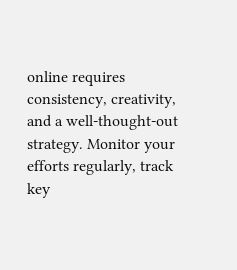online requires consistency, creativity, and a well-thought-out strategy. Monitor your efforts regularly, track key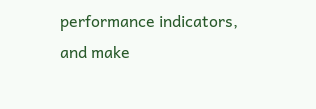performance indicators, and make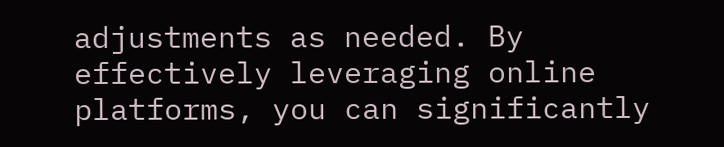adjustments as needed. By effectively leveraging online platforms, you can significantly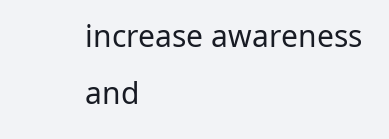increase awareness and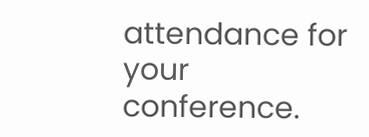attendance for your conference.